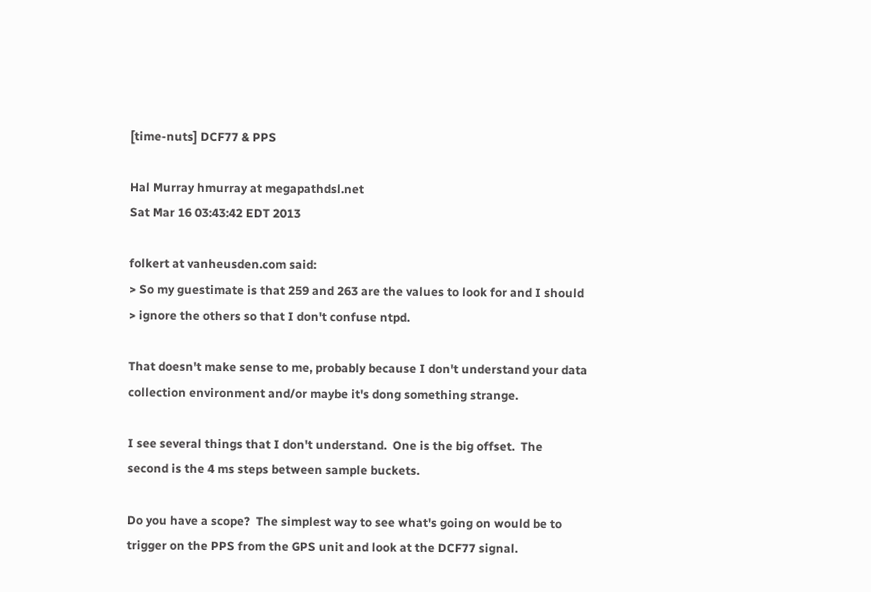[time-nuts] DCF77 & PPS

Hal Murray hmurray at megapathdsl.net
Sat Mar 16 03:43:42 EDT 2013

folkert at vanheusden.com said:
> So my guestimate is that 259 and 263 are the values to look for and I should
> ignore the others so that I don't confuse ntpd.

That doesn't make sense to me, probably because I don't understand your data
collection environment and/or maybe it's dong something strange.

I see several things that I don't understand.  One is the big offset.  The
second is the 4 ms steps between sample buckets.

Do you have a scope?  The simplest way to see what's going on would be to
trigger on the PPS from the GPS unit and look at the DCF77 signal.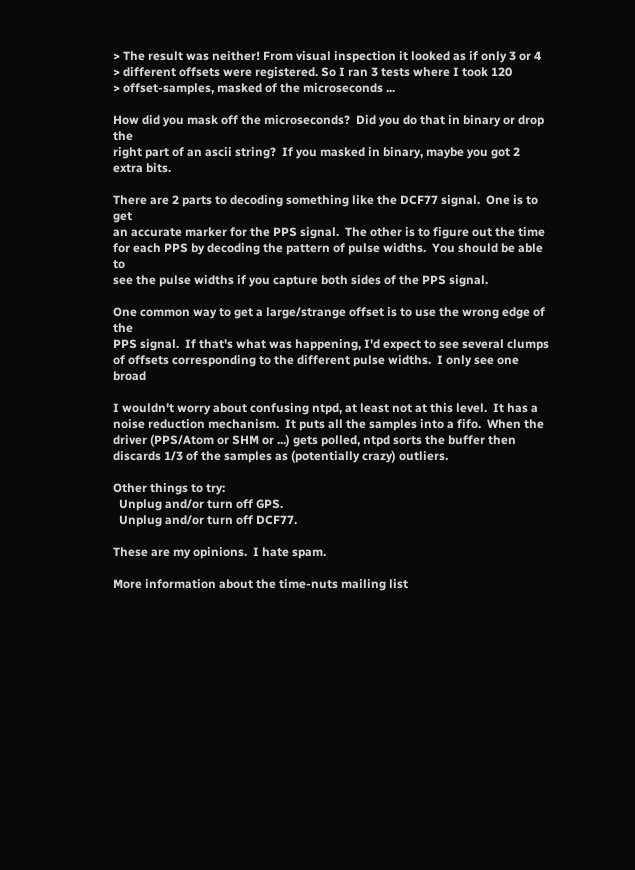> The result was neither! From visual inspection it looked as if only 3 or 4
> different offsets were registered. So I ran 3 tests where I took 120
> offset-samples, masked of the microseconds ...

How did you mask off the microseconds?  Did you do that in binary or drop the
right part of an ascii string?  If you masked in binary, maybe you got 2
extra bits.

There are 2 parts to decoding something like the DCF77 signal.  One is to get
an accurate marker for the PPS signal.  The other is to figure out the time
for each PPS by decoding the pattern of pulse widths.  You should be able to
see the pulse widths if you capture both sides of the PPS signal.

One common way to get a large/strange offset is to use the wrong edge of the
PPS signal.  If that's what was happening, I'd expect to see several clumps
of offsets corresponding to the different pulse widths.  I only see one broad

I wouldn't worry about confusing ntpd, at least not at this level.  It has a
noise reduction mechanism.  It puts all the samples into a fifo.  When the
driver (PPS/Atom or SHM or ...) gets polled, ntpd sorts the buffer then
discards 1/3 of the samples as (potentially crazy) outliers.

Other things to try:
  Unplug and/or turn off GPS.
  Unplug and/or turn off DCF77.

These are my opinions.  I hate spam.

More information about the time-nuts mailing list